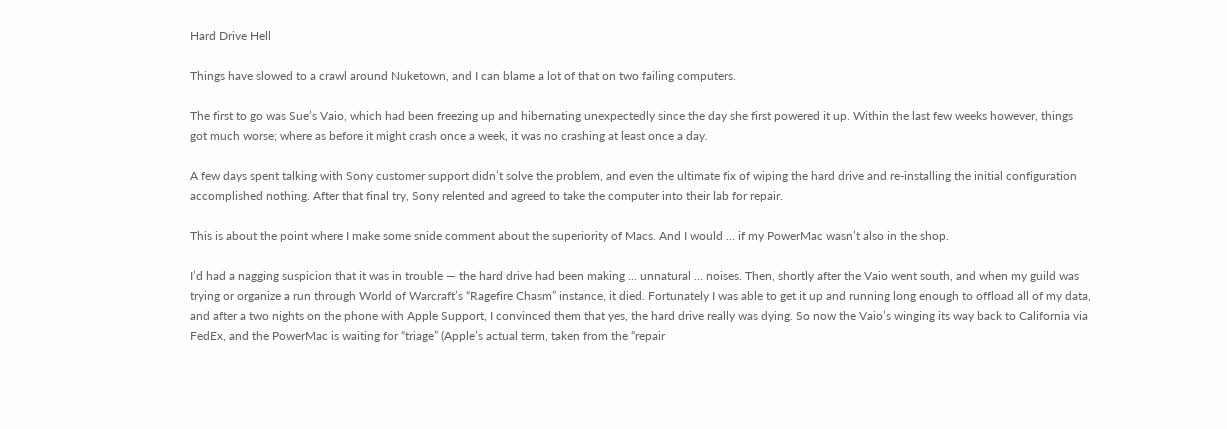Hard Drive Hell

Things have slowed to a crawl around Nuketown, and I can blame a lot of that on two failing computers.

The first to go was Sue’s Vaio, which had been freezing up and hibernating unexpectedly since the day she first powered it up. Within the last few weeks however, things got much worse; where as before it might crash once a week, it was no crashing at least once a day.

A few days spent talking with Sony customer support didn’t solve the problem, and even the ultimate fix of wiping the hard drive and re-installing the initial configuration accomplished nothing. After that final try, Sony relented and agreed to take the computer into their lab for repair.

This is about the point where I make some snide comment about the superiority of Macs. And I would … if my PowerMac wasn’t also in the shop.

I’d had a nagging suspicion that it was in trouble — the hard drive had been making … unnatural … noises. Then, shortly after the Vaio went south, and when my guild was trying or organize a run through World of Warcraft’s “Ragefire Chasm” instance, it died. Fortunately I was able to get it up and running long enough to offload all of my data, and after a two nights on the phone with Apple Support, I convinced them that yes, the hard drive really was dying. So now the Vaio’s winging its way back to California via FedEx, and the PowerMac is waiting for “triage” (Apple’s actual term, taken from the “repair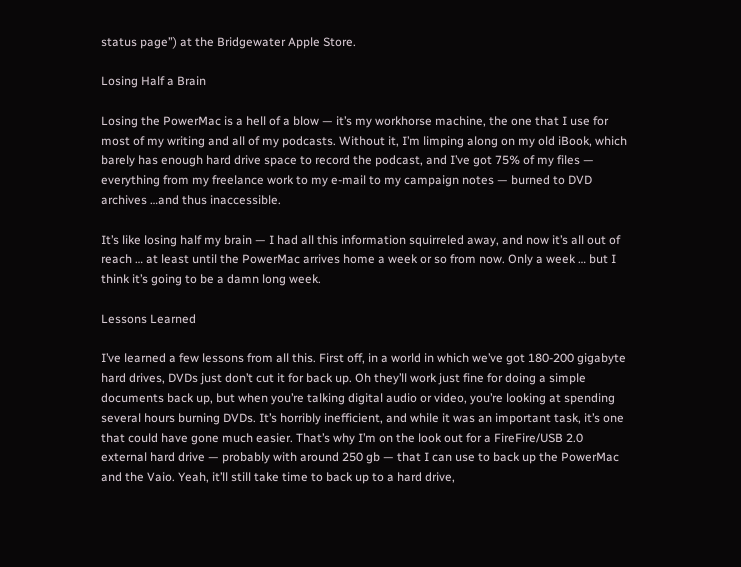status page”) at the Bridgewater Apple Store.

Losing Half a Brain

Losing the PowerMac is a hell of a blow — it’s my workhorse machine, the one that I use for most of my writing and all of my podcasts. Without it, I’m limping along on my old iBook, which barely has enough hard drive space to record the podcast, and I’ve got 75% of my files — everything from my freelance work to my e-mail to my campaign notes — burned to DVD archives …and thus inaccessible.

It’s like losing half my brain — I had all this information squirreled away, and now it’s all out of reach … at least until the PowerMac arrives home a week or so from now. Only a week … but I think it’s going to be a damn long week.

Lessons Learned

I’ve learned a few lessons from all this. First off, in a world in which we’ve got 180-200 gigabyte hard drives, DVDs just don’t cut it for back up. Oh they’ll work just fine for doing a simple documents back up, but when you’re talking digital audio or video, you’re looking at spending several hours burning DVDs. It’s horribly inefficient, and while it was an important task, it’s one that could have gone much easier. That’s why I’m on the look out for a FireFire/USB 2.0 external hard drive — probably with around 250 gb — that I can use to back up the PowerMac and the Vaio. Yeah, it’ll still take time to back up to a hard drive,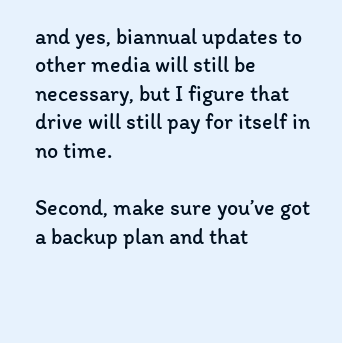and yes, biannual updates to other media will still be necessary, but I figure that drive will still pay for itself in no time.

Second, make sure you’ve got a backup plan and that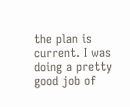the plan is current. I was doing a pretty good job of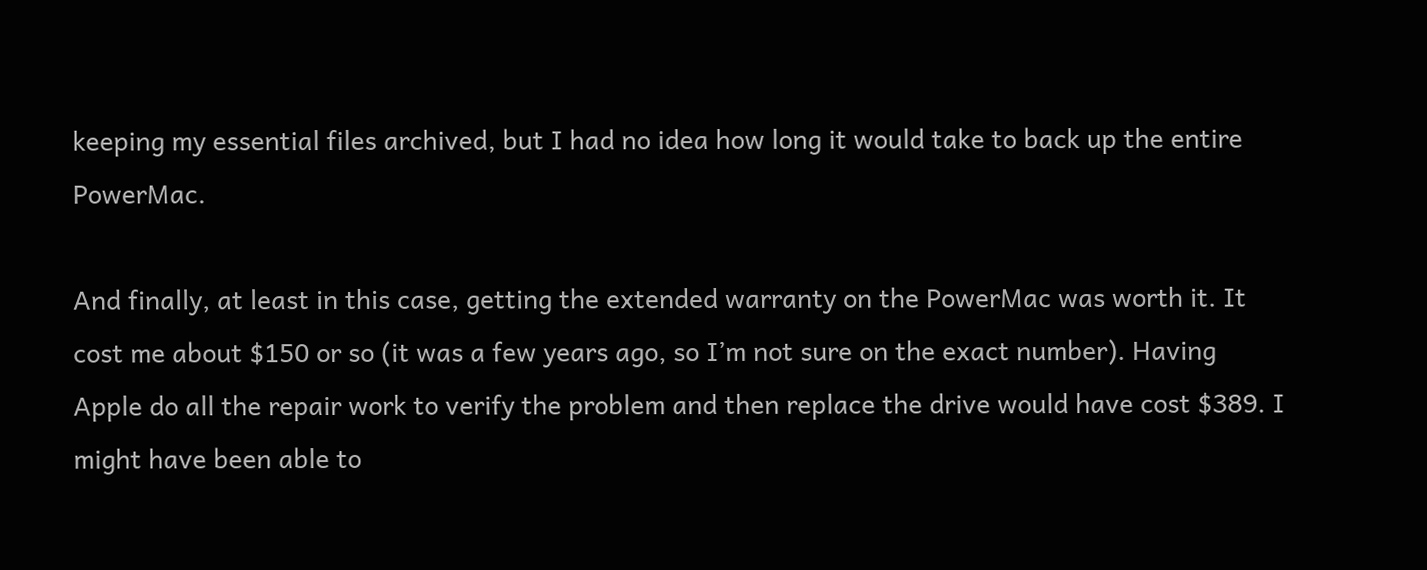keeping my essential files archived, but I had no idea how long it would take to back up the entire PowerMac.

And finally, at least in this case, getting the extended warranty on the PowerMac was worth it. It cost me about $150 or so (it was a few years ago, so I’m not sure on the exact number). Having Apple do all the repair work to verify the problem and then replace the drive would have cost $389. I might have been able to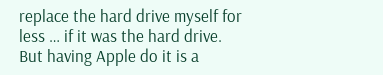replace the hard drive myself for less … if it was the hard drive. But having Apple do it is a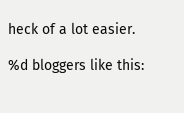heck of a lot easier.

%d bloggers like this: